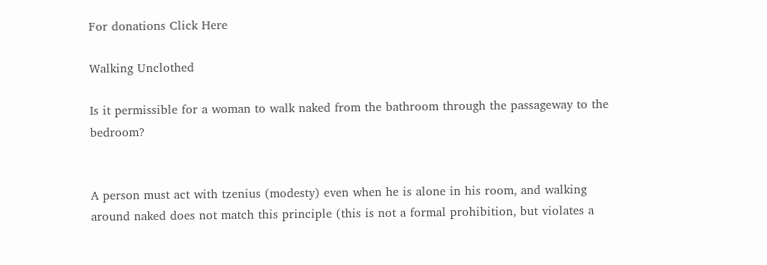For donations Click Here

Walking Unclothed

Is it permissible for a woman to walk naked from the bathroom through the passageway to the bedroom?


A person must act with tzenius (modesty) even when he is alone in his room, and walking around naked does not match this principle (this is not a formal prohibition, but violates a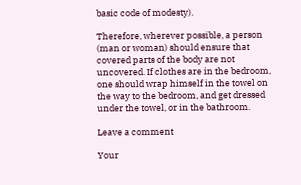basic code of modesty).

Therefore, wherever possible, a person (man or woman) should ensure that covered parts of the body are not uncovered. If clothes are in the bedroom, one should wrap himself in the towel on the way to the bedroom, and get dressed under the towel, or in the bathroom.

Leave a comment

Your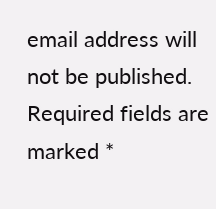email address will not be published. Required fields are marked *